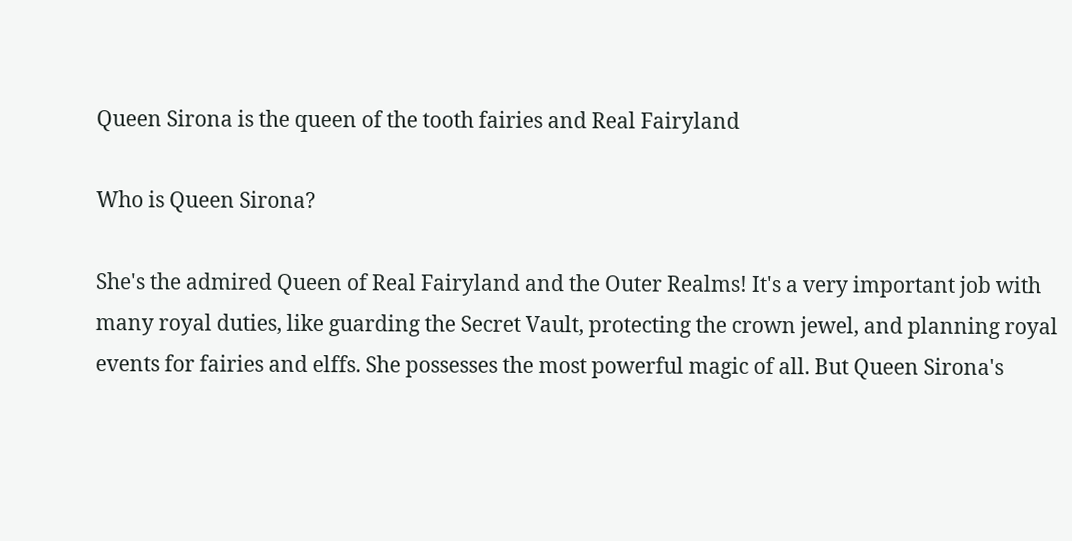Queen Sirona is the queen of the tooth fairies and Real Fairyland

Who is Queen Sirona?

She's the admired Queen of Real Fairyland and the Outer Realms! It's a very important job with many royal duties, like guarding the Secret Vault, protecting the crown jewel, and planning royal events for fairies and elffs. She possesses the most powerful magic of all. But Queen Sirona's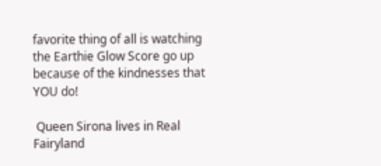favorite thing of all is watching the Earthie Glow Score go up because of the kindnesses that YOU do!

 Queen Sirona lives in Real Fairyland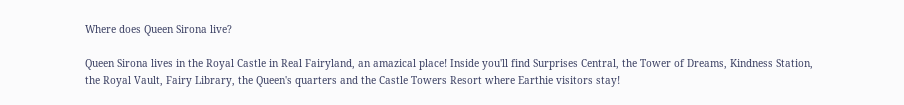Where does Queen Sirona live?

Queen Sirona lives in the Royal Castle in Real Fairyland, an amazical place! Inside you'll find Surprises Central, the Tower of Dreams, Kindness Station, the Royal Vault, Fairy Library, the Queen's quarters and the Castle Towers Resort where Earthie visitors stay!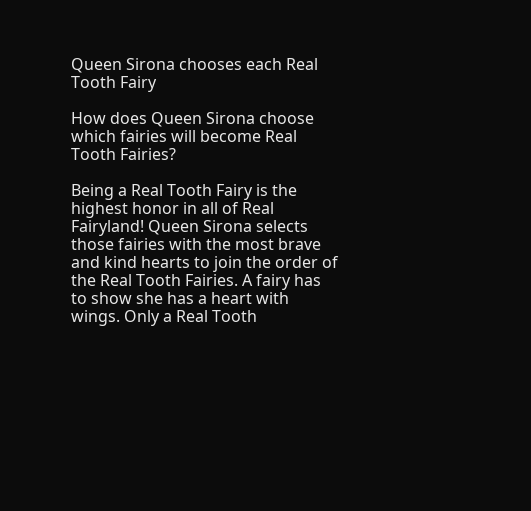Queen Sirona chooses each Real Tooth Fairy

How does Queen Sirona choose which fairies will become Real Tooth Fairies?

Being a Real Tooth Fairy is the highest honor in all of Real Fairyland! Queen Sirona selects those fairies with the most brave and kind hearts to join the order of the Real Tooth Fairies. A fairy has to show she has a heart with wings. Only a Real Tooth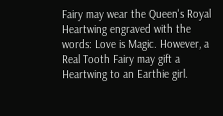Fairy may wear the Queen's Royal Heartwing engraved with the words: Love is Magic. However, a Real Tooth Fairy may gift a Heartwing to an Earthie girl.